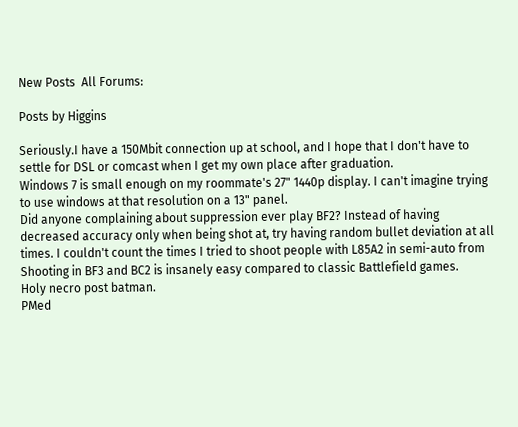New Posts  All Forums:

Posts by Higgins

Seriously.I have a 150Mbit connection up at school, and I hope that I don't have to settle for DSL or comcast when I get my own place after graduation.
Windows 7 is small enough on my roommate's 27" 1440p display. I can't imagine trying to use windows at that resolution on a 13" panel.
Did anyone complaining about suppression ever play BF2? Instead of having decreased accuracy only when being shot at, try having random bullet deviation at all times. I couldn't count the times I tried to shoot people with L85A2 in semi-auto from Shooting in BF3 and BC2 is insanely easy compared to classic Battlefield games.
Holy necro post batman.
PMed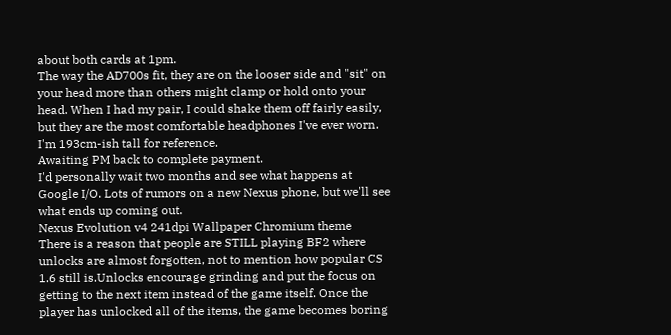about both cards at 1pm.
The way the AD700s fit, they are on the looser side and "sit" on your head more than others might clamp or hold onto your head. When I had my pair, I could shake them off fairly easily, but they are the most comfortable headphones I've ever worn. I'm 193cm-ish tall for reference.
Awaiting PM back to complete payment.
I'd personally wait two months and see what happens at Google I/O. Lots of rumors on a new Nexus phone, but we'll see what ends up coming out.
Nexus Evolution v4 241dpi Wallpaper Chromium theme
There is a reason that people are STILL playing BF2 where unlocks are almost forgotten, not to mention how popular CS 1.6 still is.Unlocks encourage grinding and put the focus on getting to the next item instead of the game itself. Once the player has unlocked all of the items, the game becomes boring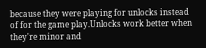because they were playing for unlocks instead of for the game play.Unlocks work better when they're minor and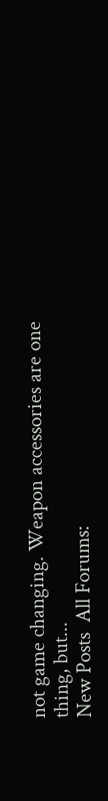not game changing. Weapon accessories are one thing, but...
New Posts  All Forums: